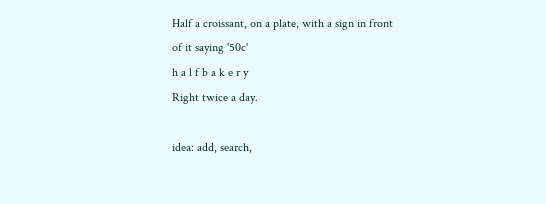Half a croissant, on a plate, with a sign in front of it saying '50c'
h a l f b a k e r y
Right twice a day.

idea: add, search,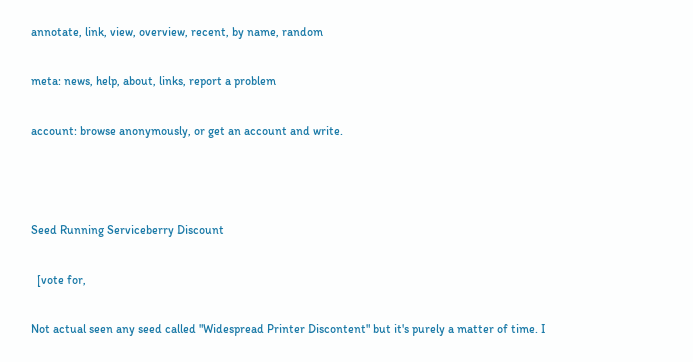annotate, link, view, overview, recent, by name, random

meta: news, help, about, links, report a problem

account: browse anonymously, or get an account and write.



Seed Running Serviceberry Discount

  [vote for,

Not actual seen any seed called "Widespread Printer Discontent" but it's purely a matter of time. I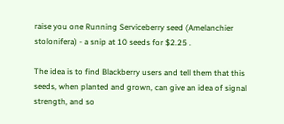raise you one Running Serviceberry seed (Amelanchier stolonifera) - a snip at 10 seeds for $2.25 .

The idea is to find Blackberry users and tell them that this seeds, when planted and grown, can give an idea of signal strength, and so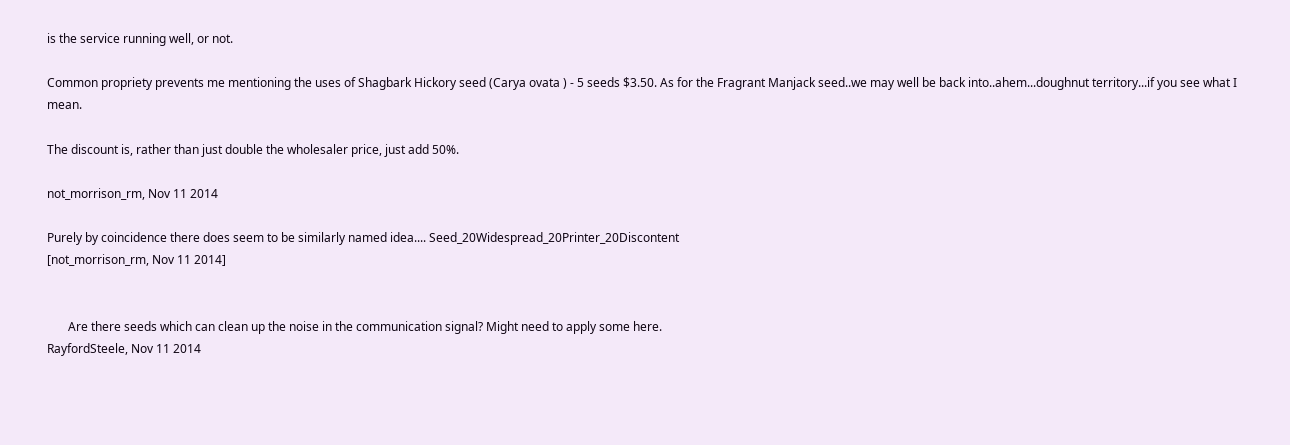is the service running well, or not.

Common propriety prevents me mentioning the uses of Shagbark Hickory seed (Carya ovata ) - 5 seeds $3.50. As for the Fragrant Manjack seed..we may well be back into..ahem...doughnut territory...if you see what I mean.

The discount is, rather than just double the wholesaler price, just add 50%.

not_morrison_rm, Nov 11 2014

Purely by coincidence there does seem to be similarly named idea.... Seed_20Widespread_20Printer_20Discontent
[not_morrison_rm, Nov 11 2014]


       Are there seeds which can clean up the noise in the communication signal? Might need to apply some here.
RayfordSteele, Nov 11 2014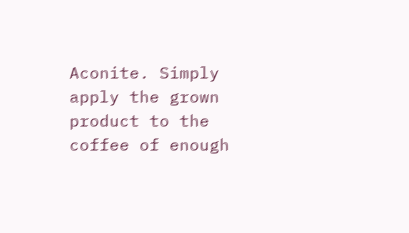Aconite. Simply apply the grown product to the coffee of enough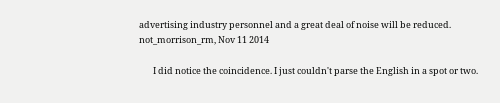advertising industry personnel and a great deal of noise will be reduced.
not_morrison_rm, Nov 11 2014

       I did notice the coincidence. I just couldn't parse the English in a spot or two.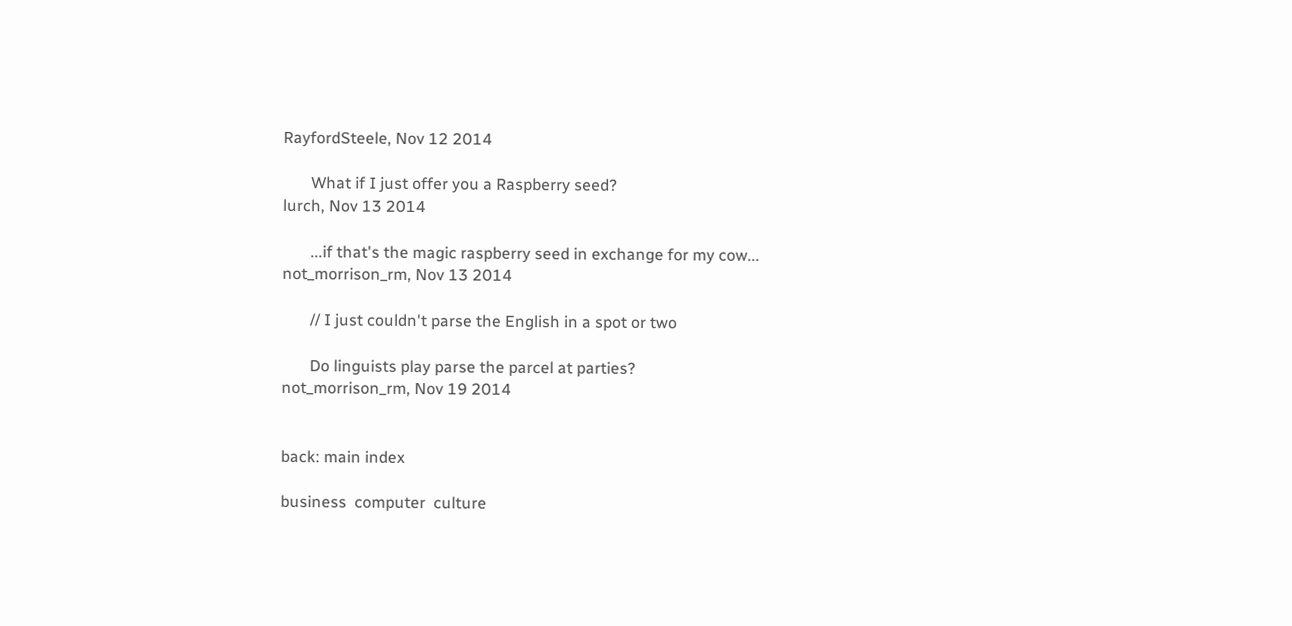RayfordSteele, Nov 12 2014

       What if I just offer you a Raspberry seed?
lurch, Nov 13 2014

       ...if that's the magic raspberry seed in exchange for my cow...
not_morrison_rm, Nov 13 2014

       // I just couldn't parse the English in a spot or two

       Do linguists play parse the parcel at parties?
not_morrison_rm, Nov 19 2014


back: main index

business  computer  culture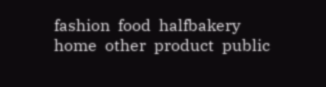fashion  food  halfbakery  home  other  product  public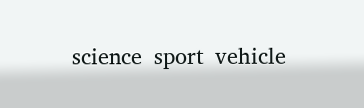science  sport  vehicle